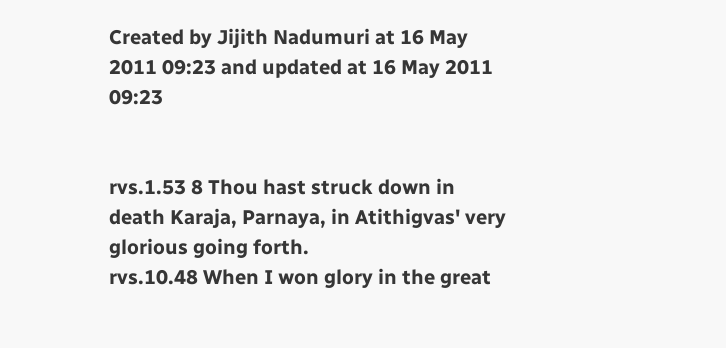Created by Jijith Nadumuri at 16 May 2011 09:23 and updated at 16 May 2011 09:23


rvs.1.53 8 Thou hast struck down in death Karaja, Parnaya, in Atithigvas' very glorious going forth.
rvs.10.48 When I won glory in the great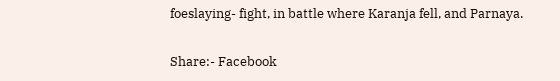foeslaying- fight, in battle where Karanja fell, and Parnaya.

Share:- Facebook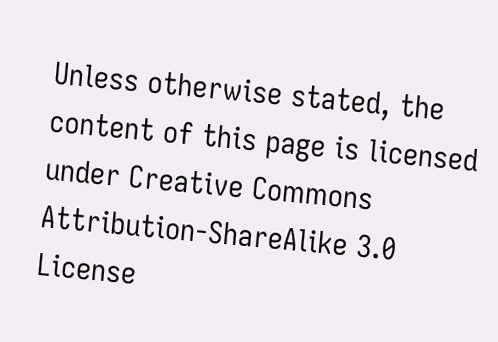Unless otherwise stated, the content of this page is licensed under Creative Commons Attribution-ShareAlike 3.0 License